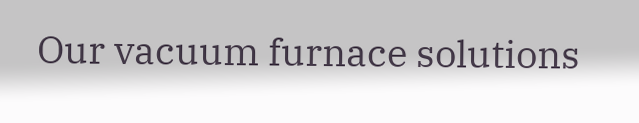Our vacuum furnace solutions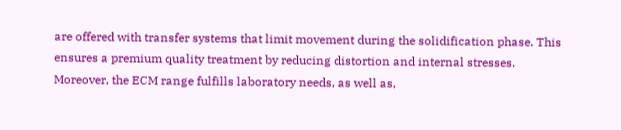are offered with transfer systems that limit movement during the solidification phase. This ensures a premium quality treatment by reducing distortion and internal stresses. Moreover, the ECM range fulfills laboratory needs, as well as,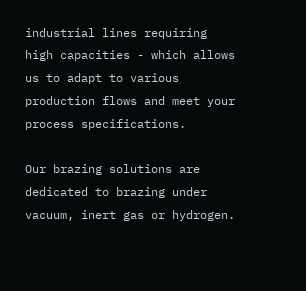industrial lines requiring high capacities - which allows us to adapt to various production flows and meet your process specifications.

Our brazing solutions are dedicated to brazing under vacuum, inert gas or hydrogen.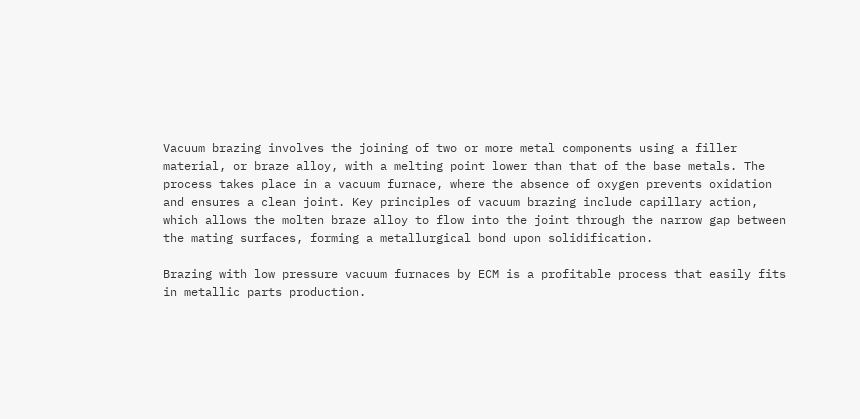Vacuum brazing involves the joining of two or more metal components using a filler material, or braze alloy, with a melting point lower than that of the base metals. The process takes place in a vacuum furnace, where the absence of oxygen prevents oxidation and ensures a clean joint. Key principles of vacuum brazing include capillary action, which allows the molten braze alloy to flow into the joint through the narrow gap between the mating surfaces, forming a metallurgical bond upon solidification.

Brazing with low pressure vacuum furnaces by ECM is a profitable process that easily fits in metallic parts production.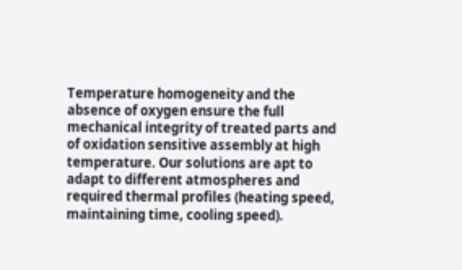Temperature homogeneity and the absence of oxygen ensure the full mechanical integrity of treated parts and of oxidation sensitive assembly at high temperature. Our solutions are apt to adapt to different atmospheres and required thermal profiles (heating speed, maintaining time, cooling speed).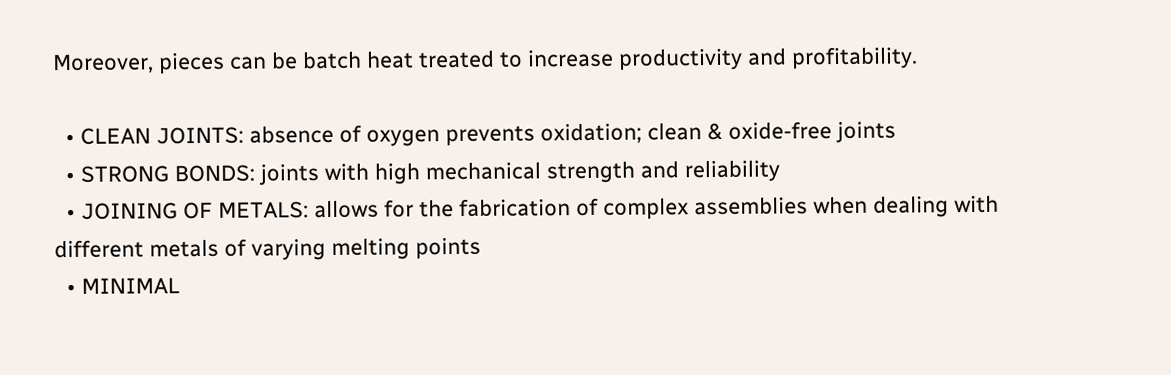Moreover, pieces can be batch heat treated to increase productivity and profitability.

  • CLEAN JOINTS: absence of oxygen prevents oxidation; clean & oxide-free joints
  • STRONG BONDS: joints with high mechanical strength and reliability
  • JOINING OF METALS: allows for the fabrication of complex assemblies when dealing with different metals of varying melting points
  • MINIMAL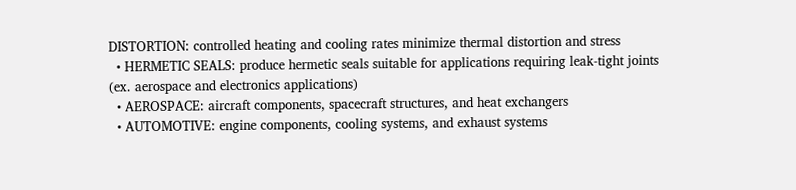DISTORTION: controlled heating and cooling rates minimize thermal distortion and stress
  • HERMETIC SEALS: produce hermetic seals suitable for applications requiring leak-tight joints (ex. aerospace and electronics applications)
  • AEROSPACE: aircraft components, spacecraft structures, and heat exchangers
  • AUTOMOTIVE: engine components, cooling systems, and exhaust systems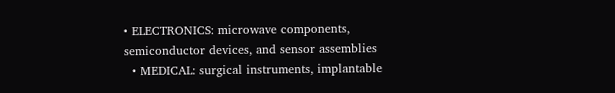• ELECTRONICS: microwave components, semiconductor devices, and sensor assemblies
  • MEDICAL: surgical instruments, implantable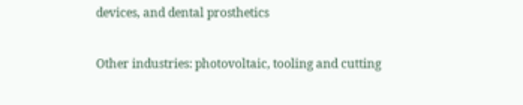devices, and dental prosthetics

Other industries: photovoltaic, tooling and cutting